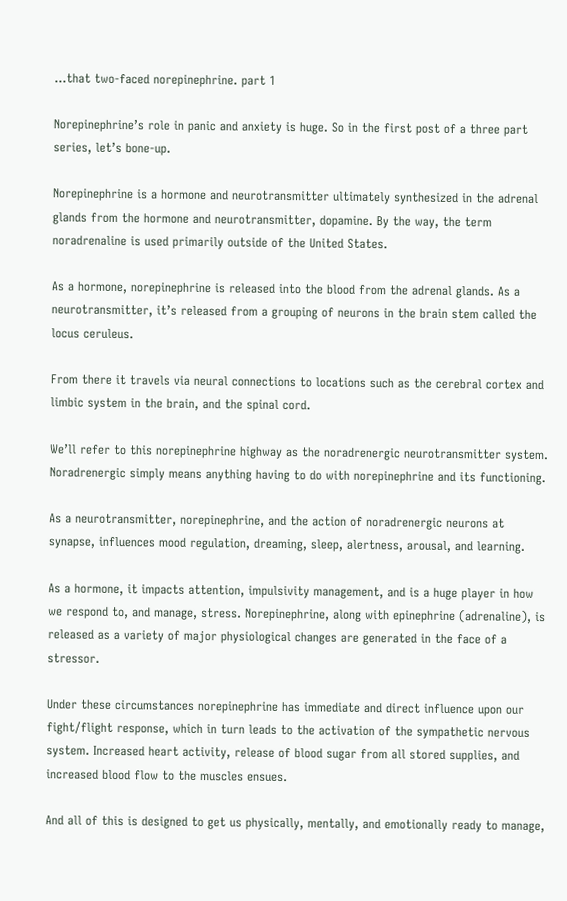…that two-faced norepinephrine. part 1

Norepinephrine’s role in panic and anxiety is huge. So in the first post of a three part series, let’s bone-up.

Norepinephrine is a hormone and neurotransmitter ultimately synthesized in the adrenal glands from the hormone and neurotransmitter, dopamine. By the way, the term noradrenaline is used primarily outside of the United States.

As a hormone, norepinephrine is released into the blood from the adrenal glands. As a neurotransmitter, it’s released from a grouping of neurons in the brain stem called the locus ceruleus.

From there it travels via neural connections to locations such as the cerebral cortex and limbic system in the brain, and the spinal cord.

We’ll refer to this norepinephrine highway as the noradrenergic neurotransmitter system. Noradrenergic simply means anything having to do with norepinephrine and its functioning.

As a neurotransmitter, norepinephrine, and the action of noradrenergic neurons at synapse, influences mood regulation, dreaming, sleep, alertness, arousal, and learning.

As a hormone, it impacts attention, impulsivity management, and is a huge player in how we respond to, and manage, stress. Norepinephrine, along with epinephrine (adrenaline), is released as a variety of major physiological changes are generated in the face of a stressor.

Under these circumstances norepinephrine has immediate and direct influence upon our fight/flight response, which in turn leads to the activation of the sympathetic nervous system. Increased heart activity, release of blood sugar from all stored supplies, and increased blood flow to the muscles ensues.

And all of this is designed to get us physically, mentally, and emotionally ready to manage,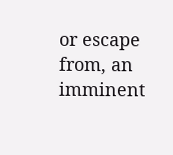or escape from, an imminent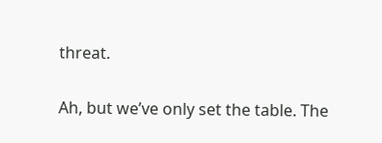threat.

Ah, but we’ve only set the table. The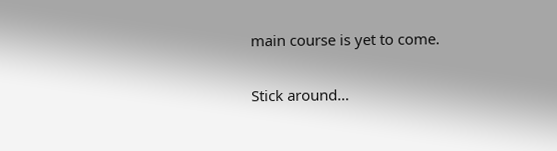main course is yet to come.

Stick around…